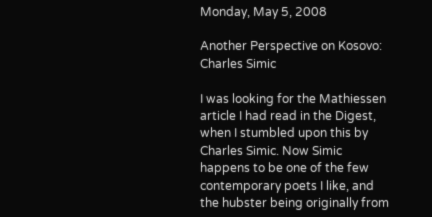Monday, May 5, 2008

Another Perspective on Kosovo: Charles Simic

I was looking for the Mathiessen article I had read in the Digest, when I stumbled upon this by Charles Simic. Now Simic happens to be one of the few contemporary poets I like, and the hubster being originally from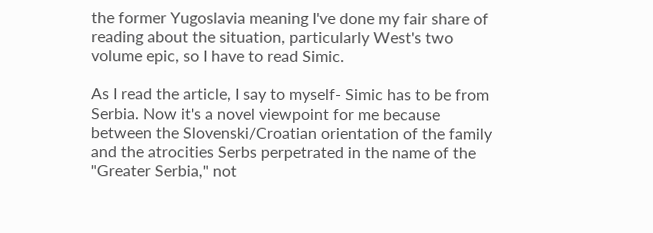the former Yugoslavia meaning I've done my fair share of reading about the situation, particularly West's two volume epic, so I have to read Simic.

As I read the article, I say to myself- Simic has to be from Serbia. Now it's a novel viewpoint for me because between the Slovenski/Croatian orientation of the family and the atrocities Serbs perpetrated in the name of the "Greater Serbia," not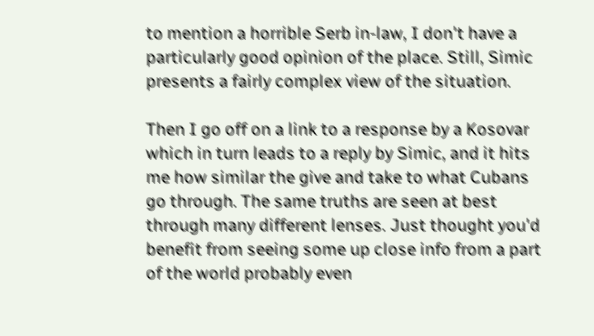to mention a horrible Serb in-law, I don't have a particularly good opinion of the place. Still, Simic presents a fairly complex view of the situation.

Then I go off on a link to a response by a Kosovar which in turn leads to a reply by Simic, and it hits me how similar the give and take to what Cubans go through. The same truths are seen at best through many different lenses. Just thought you'd benefit from seeing some up close info from a part of the world probably even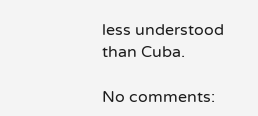less understood than Cuba.

No comments: